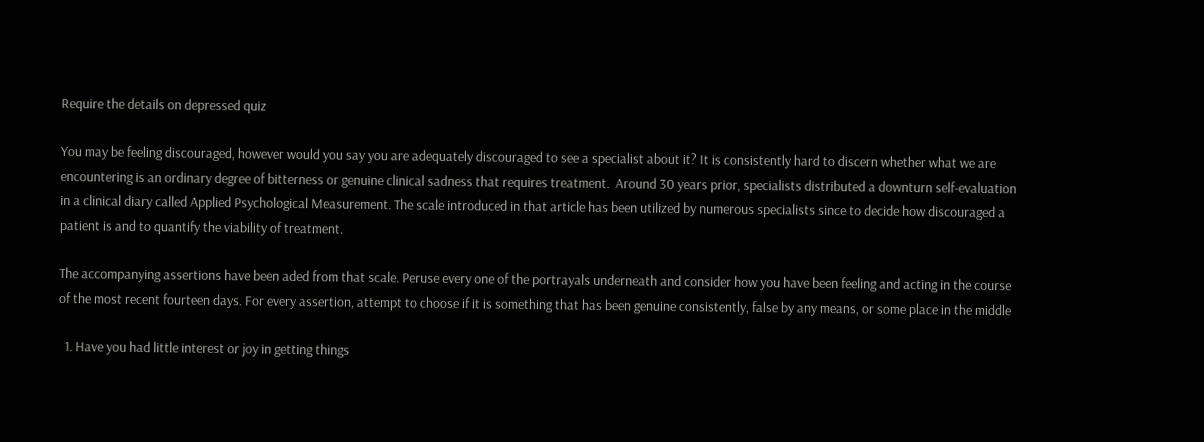Require the details on depressed quiz

You may be feeling discouraged, however would you say you are adequately discouraged to see a specialist about it? It is consistently hard to discern whether what we are encountering is an ordinary degree of bitterness or genuine clinical sadness that requires treatment.  Around 30 years prior, specialists distributed a downturn self-evaluation in a clinical diary called Applied Psychological Measurement. The scale introduced in that article has been utilized by numerous specialists since to decide how discouraged a patient is and to quantify the viability of treatment.

The accompanying assertions have been aded from that scale. Peruse every one of the portrayals underneath and consider how you have been feeling and acting in the course of the most recent fourteen days. For every assertion, attempt to choose if it is something that has been genuine consistently, false by any means, or some place in the middle

  1. Have you had little interest or joy in getting things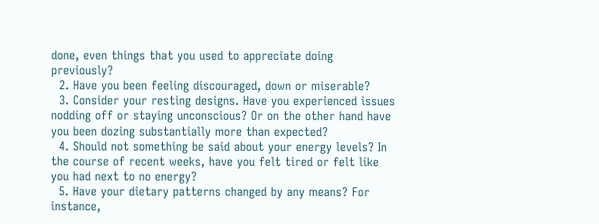done, even things that you used to appreciate doing previously?
  2. Have you been feeling discouraged, down or miserable?
  3. Consider your resting designs. Have you experienced issues nodding off or staying unconscious? Or on the other hand have you been dozing substantially more than expected?
  4. Should not something be said about your energy levels? In the course of recent weeks, have you felt tired or felt like you had next to no energy?
  5. Have your dietary patterns changed by any means? For instance,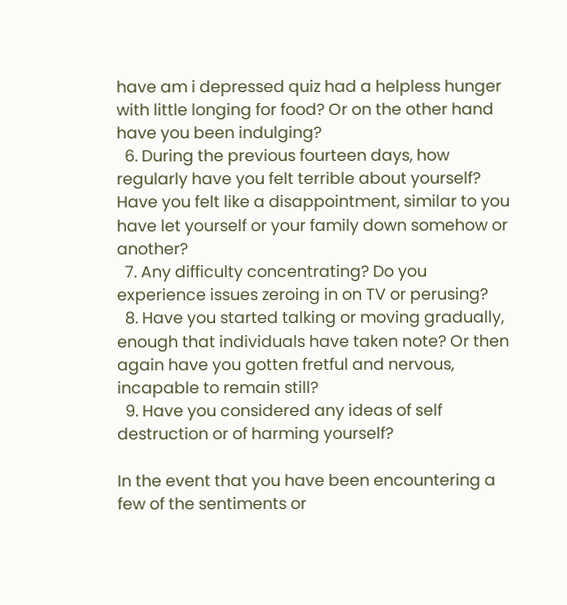have am i depressed quiz had a helpless hunger with little longing for food? Or on the other hand have you been indulging?
  6. During the previous fourteen days, how regularly have you felt terrible about yourself? Have you felt like a disappointment, similar to you have let yourself or your family down somehow or another?
  7. Any difficulty concentrating? Do you experience issues zeroing in on TV or perusing?
  8. Have you started talking or moving gradually, enough that individuals have taken note? Or then again have you gotten fretful and nervous, incapable to remain still?
  9. Have you considered any ideas of self destruction or of harming yourself?

In the event that you have been encountering a few of the sentiments or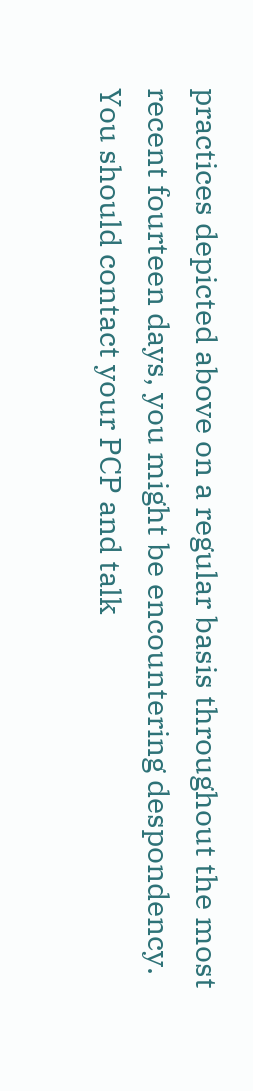practices depicted above on a regular basis throughout the most recent fourteen days, you might be encountering despondency. You should contact your PCP and talk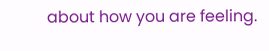about how you are feeling.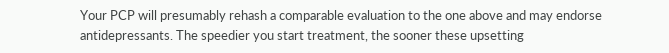Your PCP will presumably rehash a comparable evaluation to the one above and may endorse antidepressants. The speedier you start treatment, the sooner these upsetting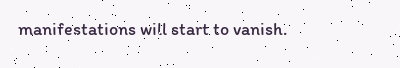manifestations will start to vanish.